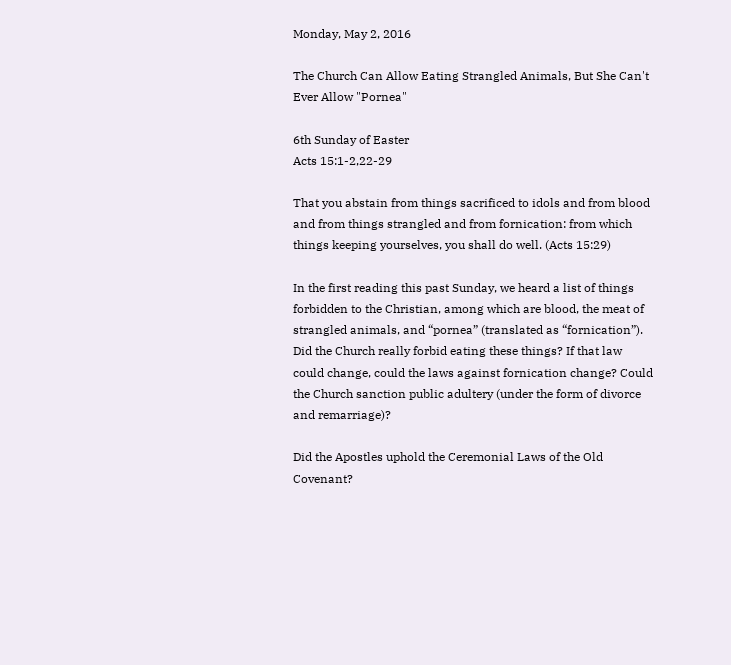Monday, May 2, 2016

The Church Can Allow Eating Strangled Animals, But She Can't Ever Allow "Pornea"

6th Sunday of Easter
Acts 15:1-2,22-29

That you abstain from things sacrificed to idols and from blood and from things strangled and from fornication: from which things keeping yourselves, you shall do well. (Acts 15:29)

In the first reading this past Sunday, we heard a list of things forbidden to the Christian, among which are blood, the meat of strangled animals, and “pornea” (translated as “fornication”). Did the Church really forbid eating these things? If that law could change, could the laws against fornication change? Could the Church sanction public adultery (under the form of divorce and remarriage)?

Did the Apostles uphold the Ceremonial Laws of the Old Covenant?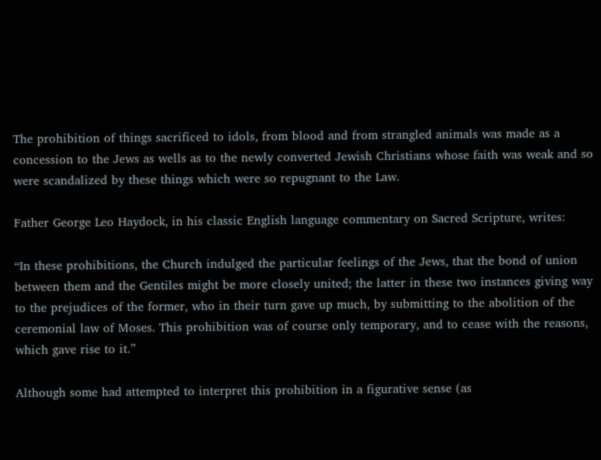The prohibition of things sacrificed to idols, from blood and from strangled animals was made as a concession to the Jews as wells as to the newly converted Jewish Christians whose faith was weak and so were scandalized by these things which were so repugnant to the Law.

Father George Leo Haydock, in his classic English language commentary on Sacred Scripture, writes:

“In these prohibitions, the Church indulged the particular feelings of the Jews, that the bond of union between them and the Gentiles might be more closely united; the latter in these two instances giving way to the prejudices of the former, who in their turn gave up much, by submitting to the abolition of the ceremonial law of Moses. This prohibition was of course only temporary, and to cease with the reasons, which gave rise to it.”

Although some had attempted to interpret this prohibition in a figurative sense (as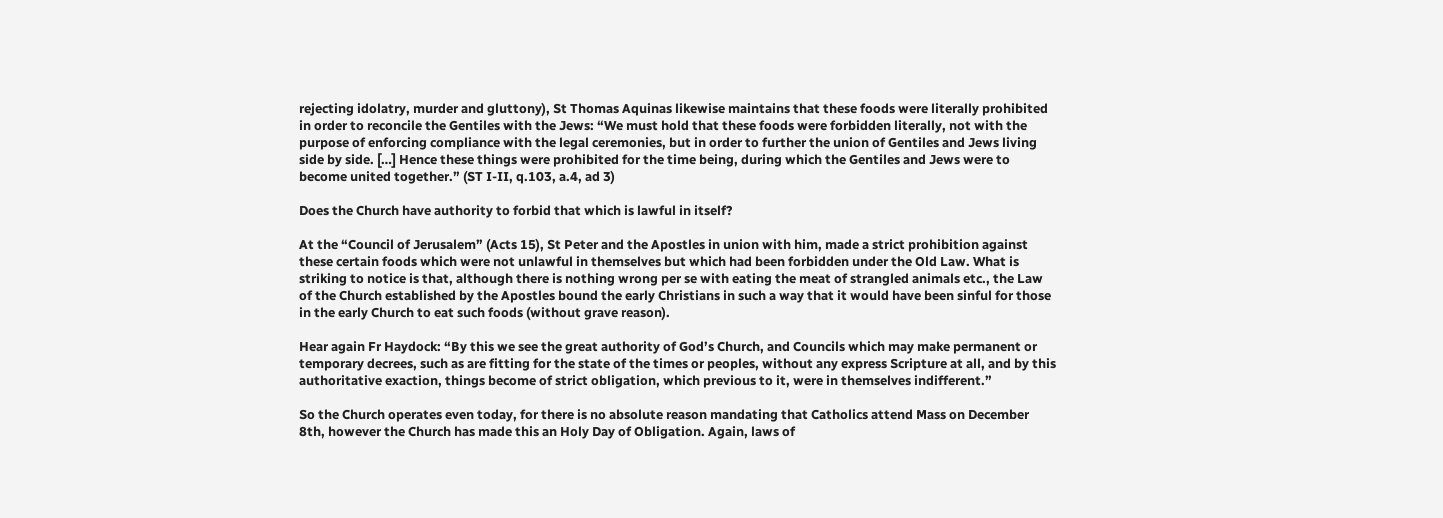rejecting idolatry, murder and gluttony), St Thomas Aquinas likewise maintains that these foods were literally prohibited in order to reconcile the Gentiles with the Jews: “We must hold that these foods were forbidden literally, not with the purpose of enforcing compliance with the legal ceremonies, but in order to further the union of Gentiles and Jews living side by side. […] Hence these things were prohibited for the time being, during which the Gentiles and Jews were to become united together.” (ST I-II, q.103, a.4, ad 3)

Does the Church have authority to forbid that which is lawful in itself?

At the “Council of Jerusalem” (Acts 15), St Peter and the Apostles in union with him, made a strict prohibition against these certain foods which were not unlawful in themselves but which had been forbidden under the Old Law. What is striking to notice is that, although there is nothing wrong per se with eating the meat of strangled animals etc., the Law of the Church established by the Apostles bound the early Christians in such a way that it would have been sinful for those in the early Church to eat such foods (without grave reason).

Hear again Fr Haydock: “By this we see the great authority of God’s Church, and Councils which may make permanent or temporary decrees, such as are fitting for the state of the times or peoples, without any express Scripture at all, and by this authoritative exaction, things become of strict obligation, which previous to it, were in themselves indifferent.”

So the Church operates even today, for there is no absolute reason mandating that Catholics attend Mass on December 8th, however the Church has made this an Holy Day of Obligation. Again, laws of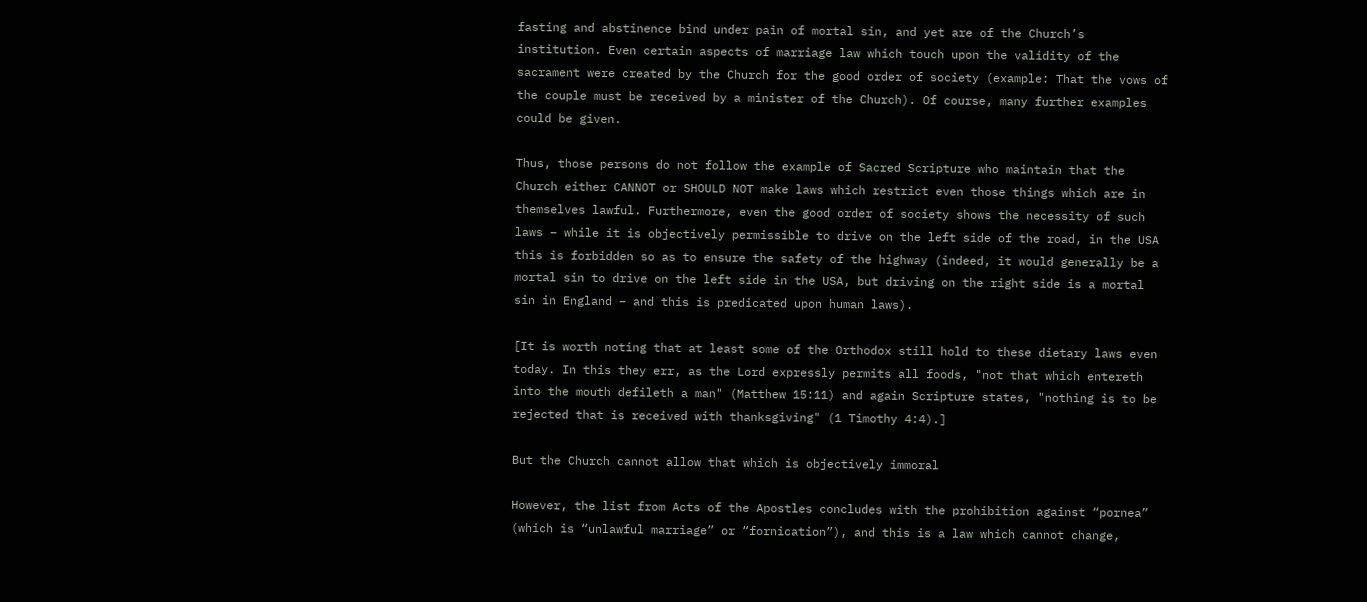fasting and abstinence bind under pain of mortal sin, and yet are of the Church’s institution. Even certain aspects of marriage law which touch upon the validity of the sacrament were created by the Church for the good order of society (example: That the vows of the couple must be received by a minister of the Church). Of course, many further examples could be given.

Thus, those persons do not follow the example of Sacred Scripture who maintain that the Church either CANNOT or SHOULD NOT make laws which restrict even those things which are in themselves lawful. Furthermore, even the good order of society shows the necessity of such laws – while it is objectively permissible to drive on the left side of the road, in the USA this is forbidden so as to ensure the safety of the highway (indeed, it would generally be a mortal sin to drive on the left side in the USA, but driving on the right side is a mortal sin in England – and this is predicated upon human laws).

[It is worth noting that at least some of the Orthodox still hold to these dietary laws even today. In this they err, as the Lord expressly permits all foods, "not that which entereth into the mouth defileth a man" (Matthew 15:11) and again Scripture states, "nothing is to be rejected that is received with thanksgiving" (1 Timothy 4:4).]

But the Church cannot allow that which is objectively immoral

However, the list from Acts of the Apostles concludes with the prohibition against “pornea” (which is “unlawful marriage” or “fornication”), and this is a law which cannot change,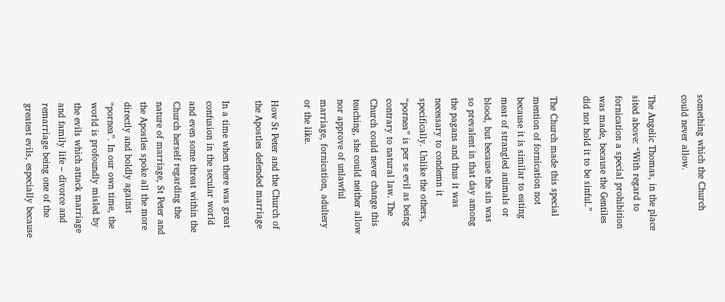something which the Church could never allow.

The Angelic Thomas, in the place sited above: “With regard to fornication a special prohibition was made, because the Gentiles did not hold it to be sinful.”

The Church made this special mention of fornication not because it is similar to eating meat of strangled animals or blood, but because the sin was so prevalent in that day among the pagans and thus it was necessary to condemn it specifically. Unlike the others, “pornea” is per se evil as being contrary to natural law. The Church could never change this teaching, she could neither allow nor approve of unlawful marriage, fornication, adultery or the like.

How St Peter and the Church of the Apostles defended marriage

In a time when there was great confusion in the secular world and even some threat within the Church herself regarding the nature of marriage, St Peter and the Apostles spoke all the more directly and boldly against “pornea”. In our own time, the world is profoundly misled by the evils which attack marriage and family life – divorce and remarriage being one of the greatest evils, especially because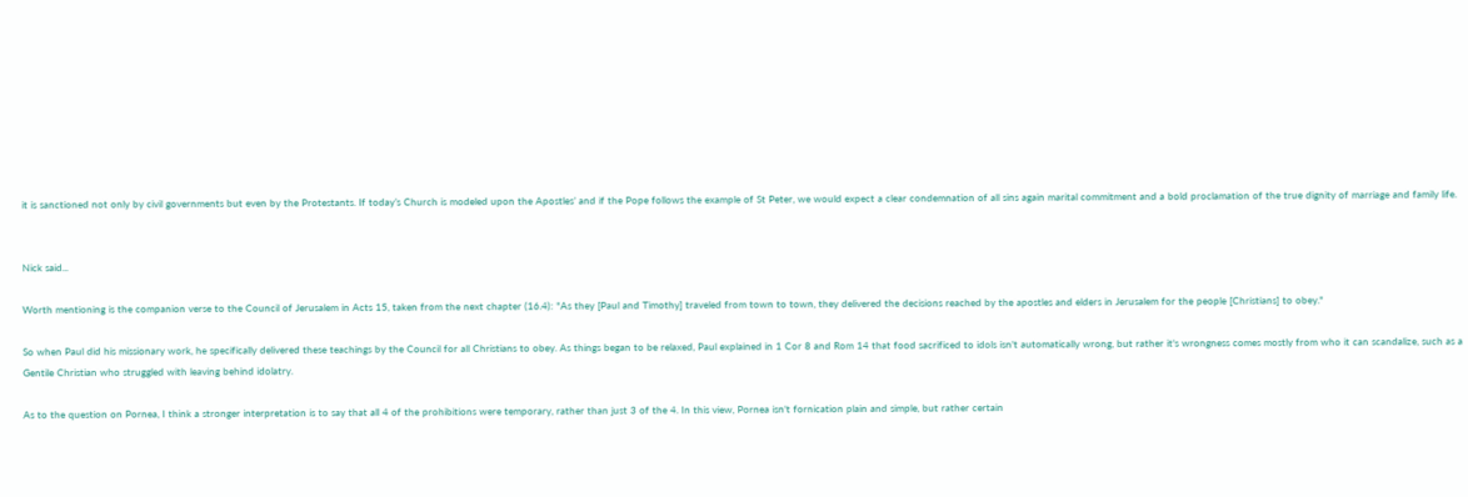it is sanctioned not only by civil governments but even by the Protestants. If today’s Church is modeled upon the Apostles’ and if the Pope follows the example of St Peter, we would expect a clear condemnation of all sins again marital commitment and a bold proclamation of the true dignity of marriage and family life.


Nick said...

Worth mentioning is the companion verse to the Council of Jerusalem in Acts 15, taken from the next chapter (16.4): "As they [Paul and Timothy] traveled from town to town, they delivered the decisions reached by the apostles and elders in Jerusalem for the people [Christians] to obey."

So when Paul did his missionary work, he specifically delivered these teachings by the Council for all Christians to obey. As things began to be relaxed, Paul explained in 1 Cor 8 and Rom 14 that food sacrificed to idols isn't automatically wrong, but rather it's wrongness comes mostly from who it can scandalize, such as a Gentile Christian who struggled with leaving behind idolatry.

As to the question on Pornea, I think a stronger interpretation is to say that all 4 of the prohibitions were temporary, rather than just 3 of the 4. In this view, Pornea isn't fornication plain and simple, but rather certain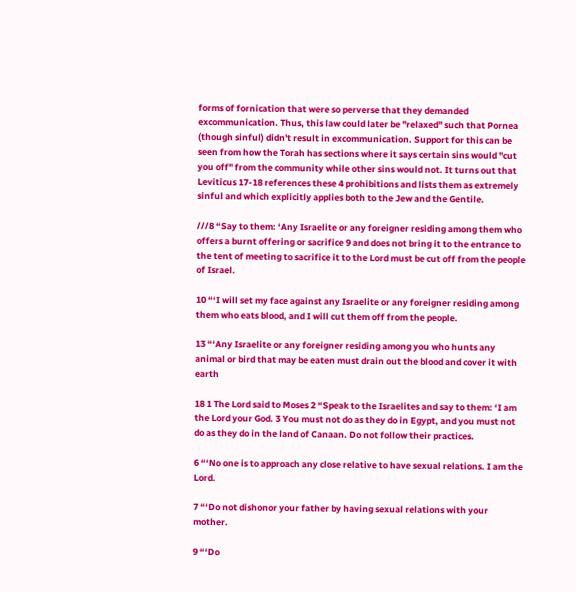forms of fornication that were so perverse that they demanded excommunication. Thus, this law could later be "relaxed" such that Pornea (though sinful) didn't result in excommunication. Support for this can be seen from how the Torah has sections where it says certain sins would "cut you off" from the community while other sins would not. It turns out that Leviticus 17-18 references these 4 prohibitions and lists them as extremely sinful and which explicitly applies both to the Jew and the Gentile.

///8 “Say to them: ‘Any Israelite or any foreigner residing among them who offers a burnt offering or sacrifice 9 and does not bring it to the entrance to the tent of meeting to sacrifice it to the Lord must be cut off from the people of Israel.

10 “‘I will set my face against any Israelite or any foreigner residing among them who eats blood, and I will cut them off from the people.

13 “‘Any Israelite or any foreigner residing among you who hunts any animal or bird that may be eaten must drain out the blood and cover it with earth

18 1 The Lord said to Moses 2 “Speak to the Israelites and say to them: ‘I am the Lord your God. 3 You must not do as they do in Egypt, and you must not do as they do in the land of Canaan. Do not follow their practices.

6 “‘No one is to approach any close relative to have sexual relations. I am the Lord.

7 “‘Do not dishonor your father by having sexual relations with your mother.

9 “‘Do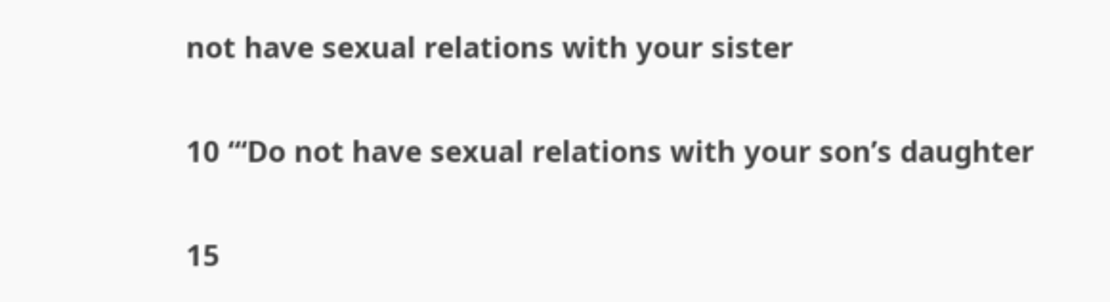not have sexual relations with your sister

10 “‘Do not have sexual relations with your son’s daughter

15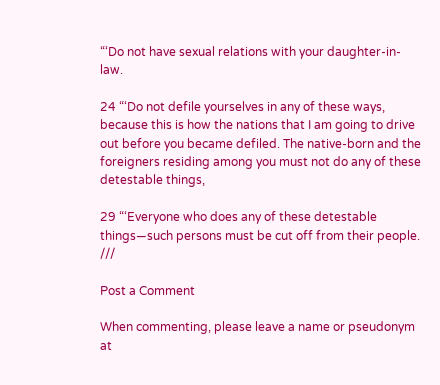“‘Do not have sexual relations with your daughter-in-law.

24 “‘Do not defile yourselves in any of these ways, because this is how the nations that I am going to drive out before you became defiled. The native-born and the foreigners residing among you must not do any of these detestable things,

29 “‘Everyone who does any of these detestable things—such persons must be cut off from their people. ///

Post a Comment

When commenting, please leave a name or pseudonym at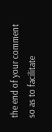the end of your comment so as to facilitate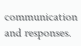communication and responses.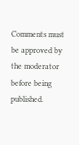Comments must be approved by the moderator before being published.